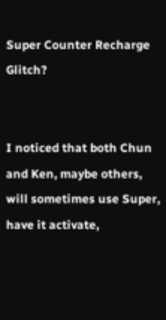Super Counter Recharge Glitch?


I noticed that both Chun and Ken, maybe others, will sometimes use Super, have it activate,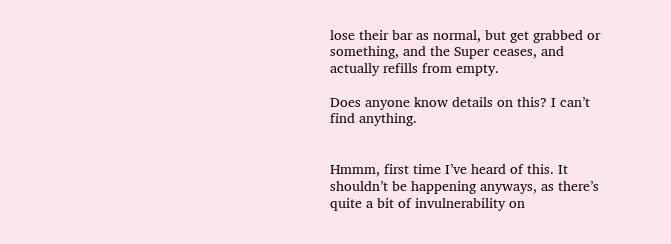lose their bar as normal, but get grabbed or something, and the Super ceases, and actually refills from empty.

Does anyone know details on this? I can’t find anything.


Hmmm, first time I’ve heard of this. It shouldn’t be happening anyways, as there’s quite a bit of invulnerability on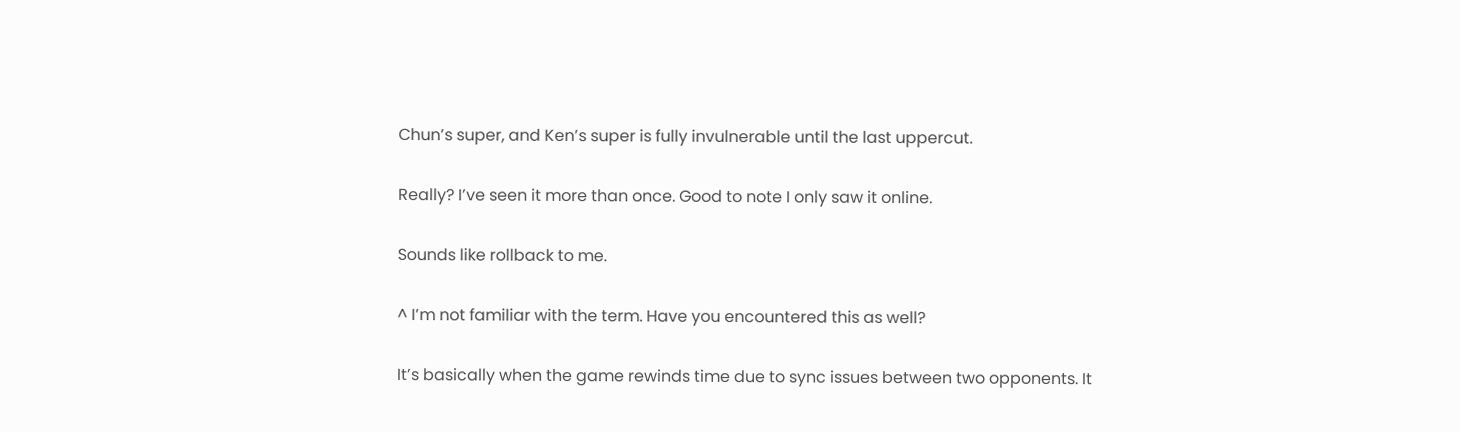Chun’s super, and Ken’s super is fully invulnerable until the last uppercut.


Really? I’ve seen it more than once. Good to note I only saw it online.


Sounds like rollback to me.


^ I’m not familiar with the term. Have you encountered this as well?


It’s basically when the game rewinds time due to sync issues between two opponents. It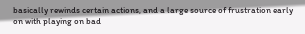basically rewinds certain actions, and a large source of frustration early on with playing on bad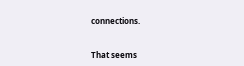connections.


That seems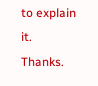to explain it. Thanks.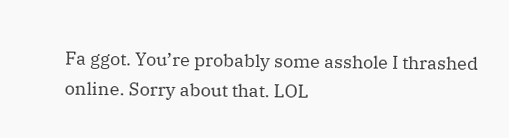Fa ggot. You’re probably some asshole I thrashed online. Sorry about that. LOL